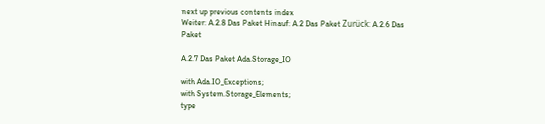next up previous contents index
Weiter: A.2.8 Das Paket Hinauf: A.2 Das Paket Zurück: A.2.6 Das Paket

A.2.7 Das Paket Ada.Storage_IO

with Ada.IO_Exceptions;
with System.Storage_Elements;
type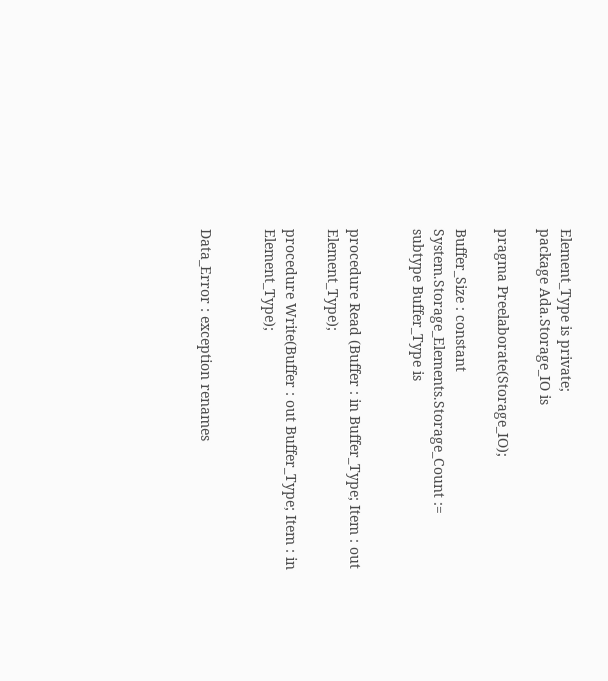Element_Type is private;
package Ada.Storage_IO is

pragma Preelaborate(Storage_IO);

Buffer_Size : constant System.Storage_Elements.Storage_Count :=
subtype Buffer_Type is


procedure Read (Buffer : in Buffer_Type; Item : out Element_Type);

procedure Write(Buffer : out Buffer_Type; Item : in Element_Type);


Data_Error : exception renames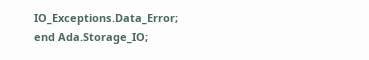IO_Exceptions.Data_Error;
end Ada.Storage_IO;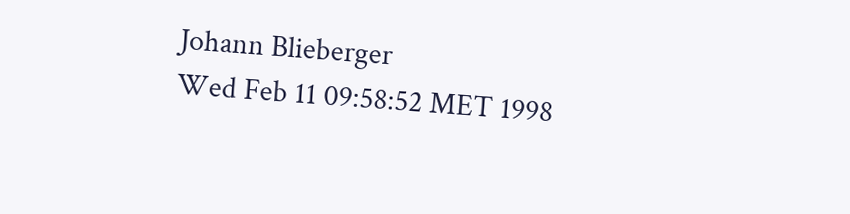Johann Blieberger
Wed Feb 11 09:58:52 MET 1998